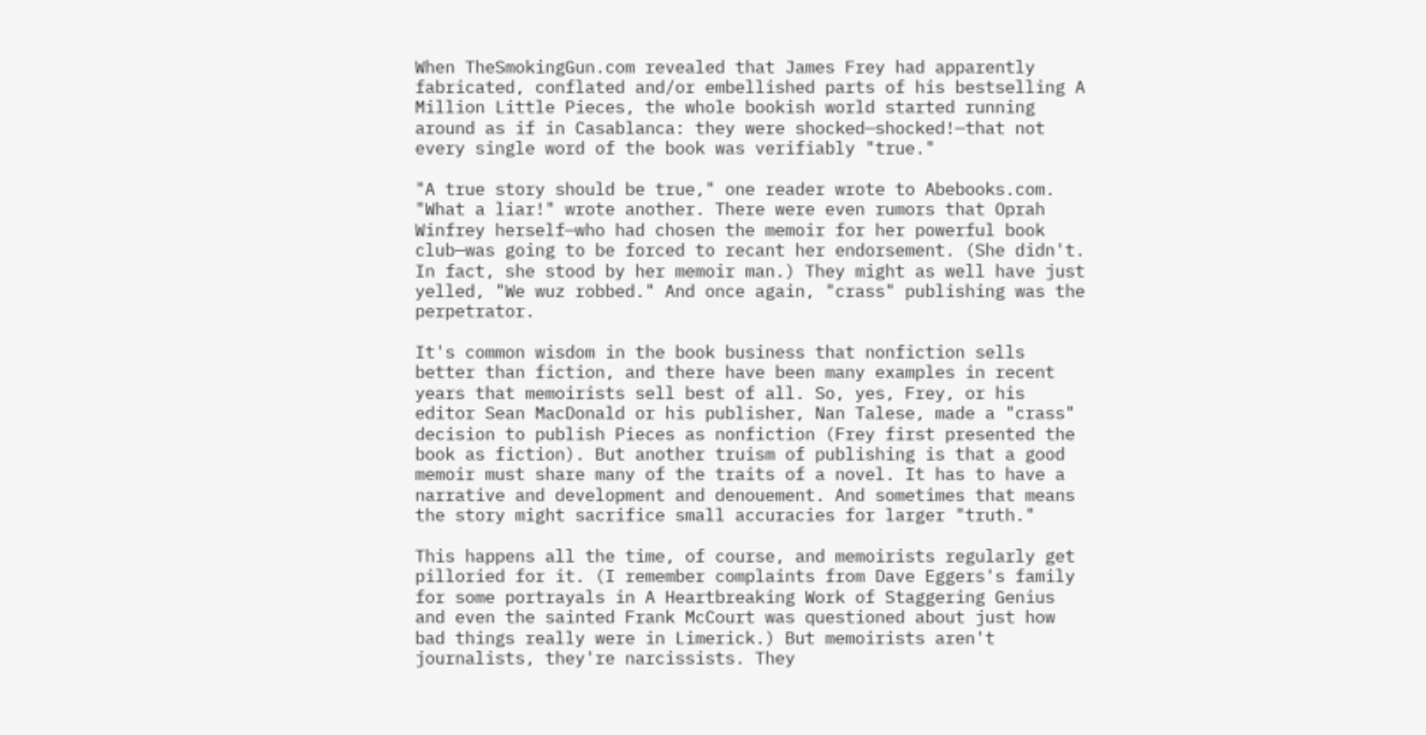When TheSmokingGun.com revealed that James Frey had apparently fabricated, conflated and/or embellished parts of his bestselling A Million Little Pieces, the whole bookish world started running around as if in Casablanca: they were shocked—shocked!—that not every single word of the book was verifiably "true."

"A true story should be true," one reader wrote to Abebooks.com. "What a liar!" wrote another. There were even rumors that Oprah Winfrey herself—who had chosen the memoir for her powerful book club—was going to be forced to recant her endorsement. (She didn't. In fact, she stood by her memoir man.) They might as well have just yelled, "We wuz robbed." And once again, "crass" publishing was the perpetrator.

It's common wisdom in the book business that nonfiction sells better than fiction, and there have been many examples in recent years that memoirists sell best of all. So, yes, Frey, or his editor Sean MacDonald or his publisher, Nan Talese, made a "crass" decision to publish Pieces as nonfiction (Frey first presented the book as fiction). But another truism of publishing is that a good memoir must share many of the traits of a novel. It has to have a narrative and development and denouement. And sometimes that means the story might sacrifice small accuracies for larger "truth."

This happens all the time, of course, and memoirists regularly get pilloried for it. (I remember complaints from Dave Eggers's family for some portrayals in A Heartbreaking Work of Staggering Genius and even the sainted Frank McCourt was questioned about just how bad things really were in Limerick.) But memoirists aren't journalists, they're narcissists. They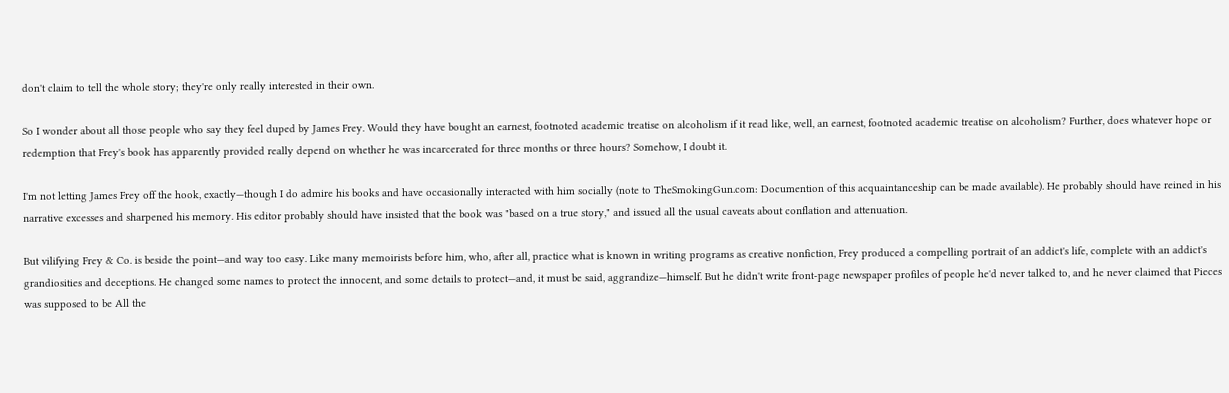don't claim to tell the whole story; they're only really interested in their own.

So I wonder about all those people who say they feel duped by James Frey. Would they have bought an earnest, footnoted academic treatise on alcoholism if it read like, well, an earnest, footnoted academic treatise on alcoholism? Further, does whatever hope or redemption that Frey's book has apparently provided really depend on whether he was incarcerated for three months or three hours? Somehow, I doubt it.

I'm not letting James Frey off the hook, exactly—though I do admire his books and have occasionally interacted with him socially (note to TheSmokingGun.com: Documention of this acquaintanceship can be made available). He probably should have reined in his narrative excesses and sharpened his memory. His editor probably should have insisted that the book was "based on a true story," and issued all the usual caveats about conflation and attenuation.

But vilifying Frey & Co. is beside the point—and way too easy. Like many memoirists before him, who, after all, practice what is known in writing programs as creative nonfiction, Frey produced a compelling portrait of an addict's life, complete with an addict's grandiosities and deceptions. He changed some names to protect the innocent, and some details to protect—and, it must be said, aggrandize—himself. But he didn't write front-page newspaper profiles of people he'd never talked to, and he never claimed that Pieces was supposed to be All the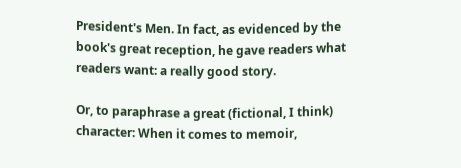President's Men. In fact, as evidenced by the book's great reception, he gave readers what readers want: a really good story.

Or, to paraphrase a great (fictional, I think) character: When it comes to memoir,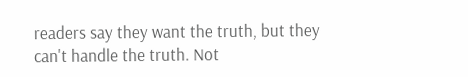readers say they want the truth, but they can't handle the truth. Not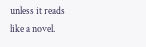unless it reads like a novel.